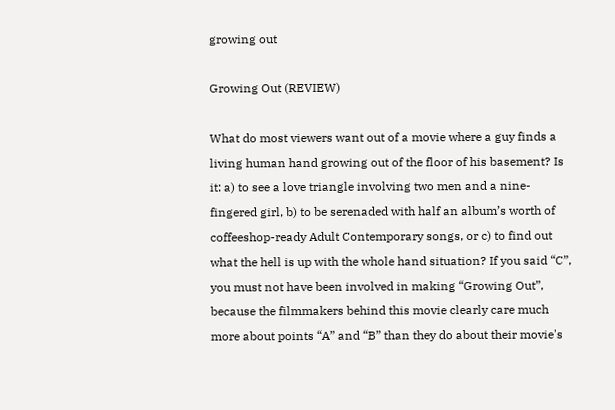growing out

Growing Out (REVIEW)

What do most viewers want out of a movie where a guy finds a living human hand growing out of the floor of his basement? Is it: a) to see a love triangle involving two men and a nine-fingered girl, b) to be serenaded with half an album’s worth of coffeeshop-ready Adult Contemporary songs, or c) to find out what the hell is up with the whole hand situation? If you said “C”, you must not have been involved in making “Growing Out”, because the filmmakers behind this movie clearly care much more about points “A” and “B” than they do about their movie's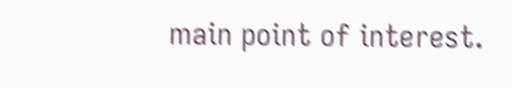main point of interest.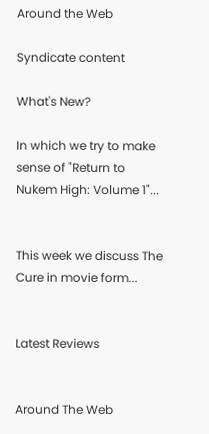Around the Web

Syndicate content

What's New?

In which we try to make sense of "Return to Nukem High: Volume 1"...


This week we discuss The Cure in movie form...


Latest Reviews


Around The Web